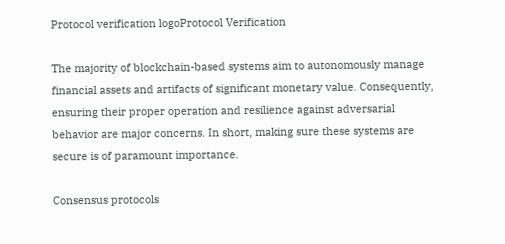Protocol verification logoProtocol Verification

The majority of blockchain-based systems aim to autonomously manage financial assets and artifacts of significant monetary value. Consequently, ensuring their proper operation and resilience against adversarial behavior are major concerns. In short, making sure these systems are secure is of paramount importance.

Consensus protocols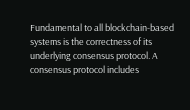Fundamental to all blockchain-based systems is the correctness of its underlying consensus protocol. A consensus protocol includes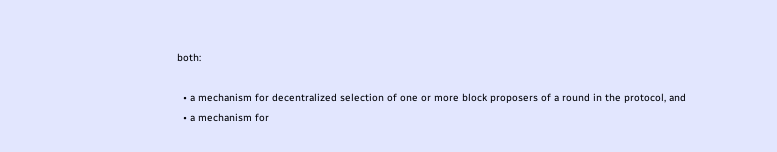both:

  • a mechanism for decentralized selection of one or more block proposers of a round in the protocol, and
  • a mechanism for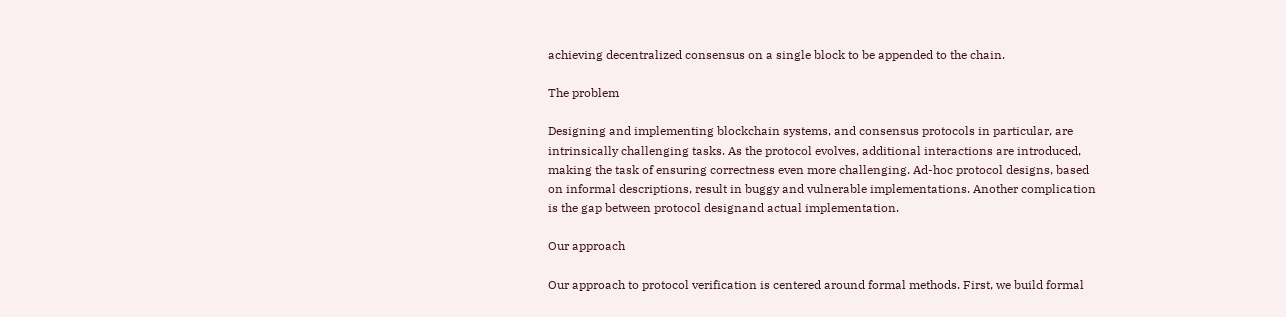achieving decentralized consensus on a single block to be appended to the chain.

The problem

Designing and implementing blockchain systems, and consensus protocols in particular, are intrinsically challenging tasks. As the protocol evolves, additional interactions are introduced, making the task of ensuring correctness even more challenging. Ad-hoc protocol designs, based on informal descriptions, result in buggy and vulnerable implementations. Another complication is the gap between protocol designand actual implementation.

Our approach

Our approach to protocol verification is centered around formal methods. First, we build formal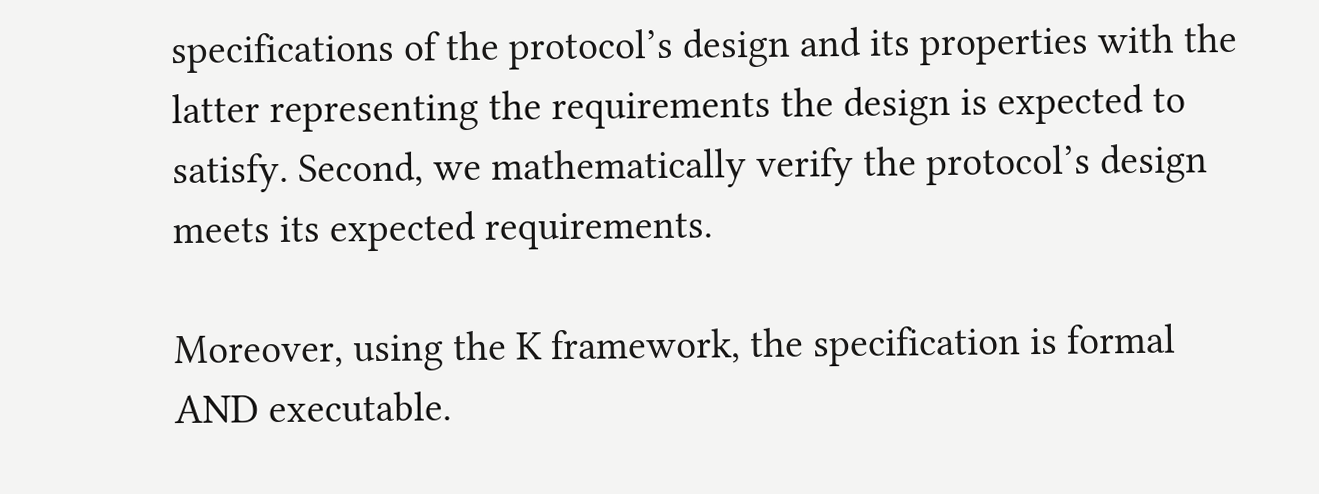specifications of the protocol’s design and its properties with the latter representing the requirements the design is expected to satisfy. Second, we mathematically verify the protocol’s design meets its expected requirements.

Moreover, using the K framework, the specification is formal AND executable.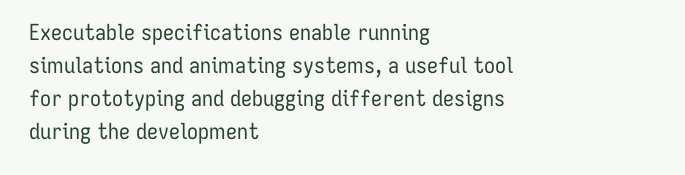Executable specifications enable running simulations and animating systems, a useful tool for prototyping and debugging different designs during the development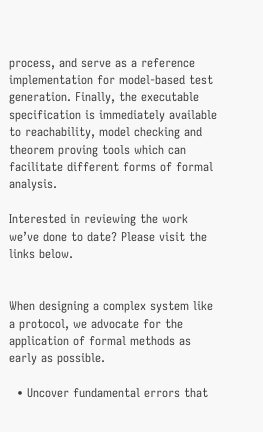process, and serve as a reference implementation for model-based test generation. Finally, the executable specification is immediately available to reachability, model checking and theorem proving tools which can facilitate different forms of formal analysis.

Interested in reviewing the work we’ve done to date? Please visit the links below.


When designing a complex system like a protocol, we advocate for the application of formal methods as early as possible.

  • Uncover fundamental errors that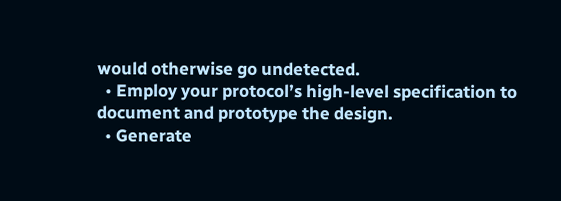would otherwise go undetected.
  • Employ your protocol’s high-level specification to document and prototype the design.
  • Generate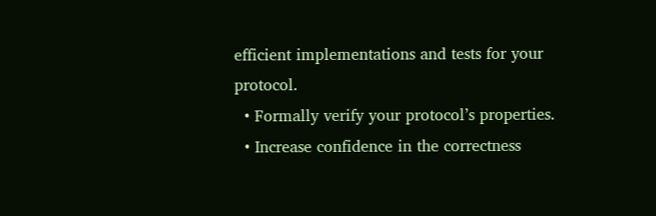efficient implementations and tests for your protocol.
  • Formally verify your protocol’s properties.
  • Increase confidence in the correctness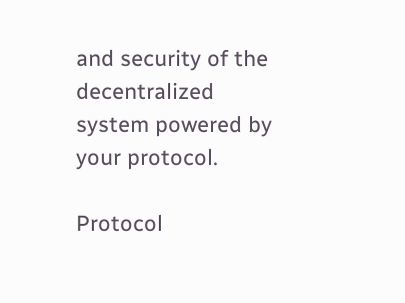and security of the decentralized system powered by your protocol.

Protocol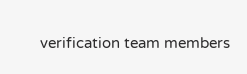verification team members